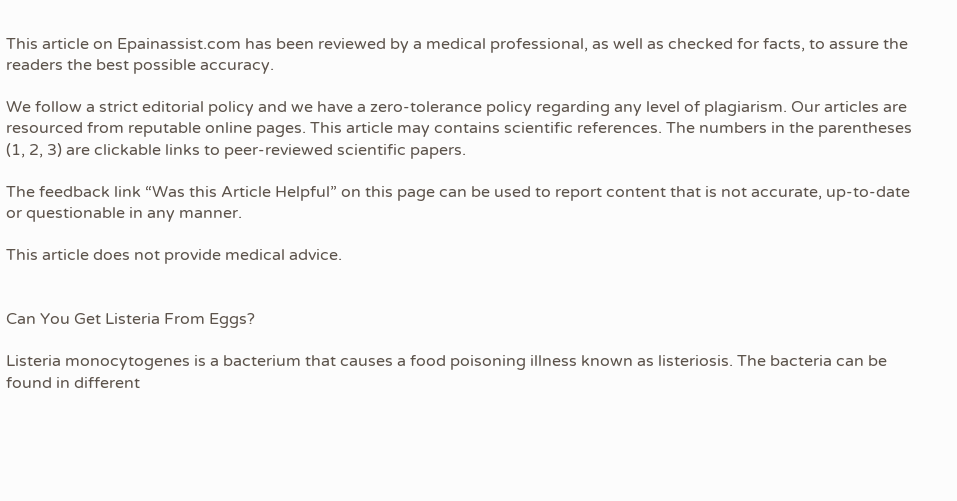This article on Epainassist.com has been reviewed by a medical professional, as well as checked for facts, to assure the readers the best possible accuracy.

We follow a strict editorial policy and we have a zero-tolerance policy regarding any level of plagiarism. Our articles are resourced from reputable online pages. This article may contains scientific references. The numbers in the parentheses (1, 2, 3) are clickable links to peer-reviewed scientific papers.

The feedback link “Was this Article Helpful” on this page can be used to report content that is not accurate, up-to-date or questionable in any manner.

This article does not provide medical advice.


Can You Get Listeria From Eggs?

Listeria monocytogenes is a bacterium that causes a food poisoning illness known as listeriosis. The bacteria can be found in different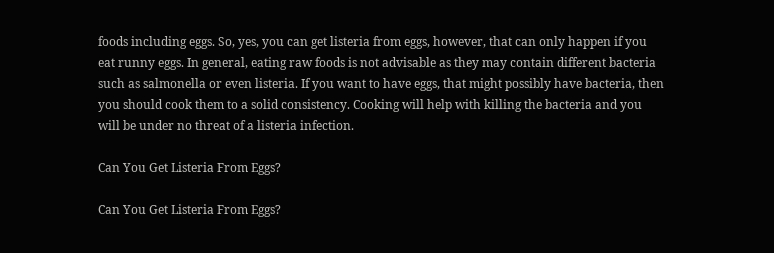foods including eggs. So, yes, you can get listeria from eggs, however, that can only happen if you eat runny eggs. In general, eating raw foods is not advisable as they may contain different bacteria such as salmonella or even listeria. If you want to have eggs, that might possibly have bacteria, then you should cook them to a solid consistency. Cooking will help with killing the bacteria and you will be under no threat of a listeria infection.

Can You Get Listeria From Eggs?

Can You Get Listeria From Eggs?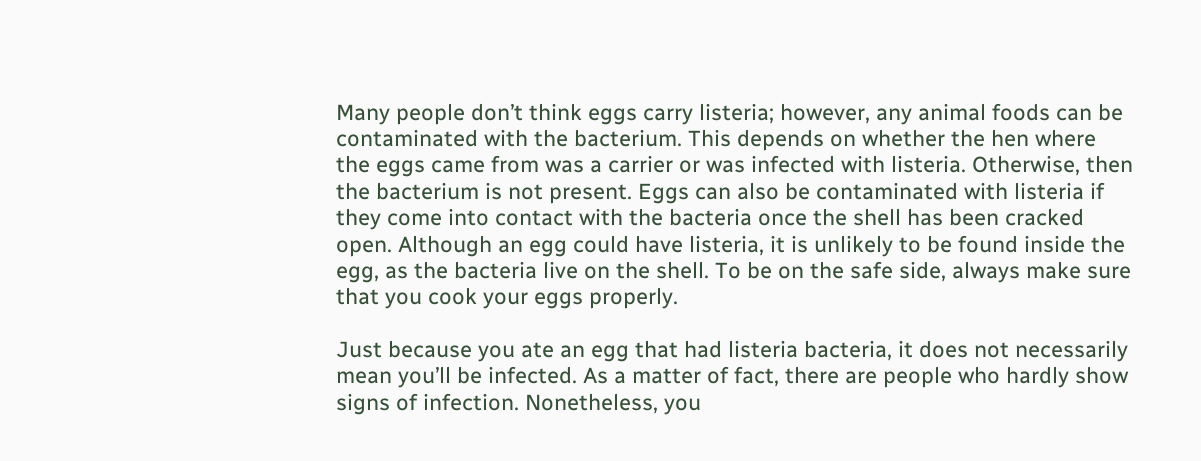Many people don’t think eggs carry listeria; however, any animal foods can be contaminated with the bacterium. This depends on whether the hen where the eggs came from was a carrier or was infected with listeria. Otherwise, then the bacterium is not present. Eggs can also be contaminated with listeria if they come into contact with the bacteria once the shell has been cracked open. Although an egg could have listeria, it is unlikely to be found inside the egg, as the bacteria live on the shell. To be on the safe side, always make sure that you cook your eggs properly.

Just because you ate an egg that had listeria bacteria, it does not necessarily mean you’ll be infected. As a matter of fact, there are people who hardly show signs of infection. Nonetheless, you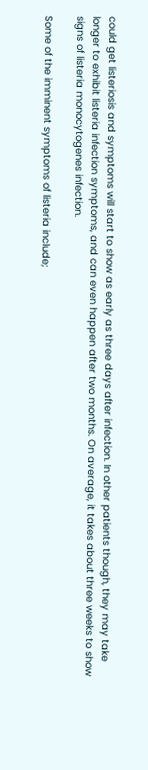could get listeriosis and symptoms will start to show as early as three days after infection. In other patients though, they may take longer to exhibit listeria infection symptoms, and can even happen after two months. On average, it takes about three weeks to show signs of listeria monocytogenes infection.

Some of the imminent symptoms of listeria include;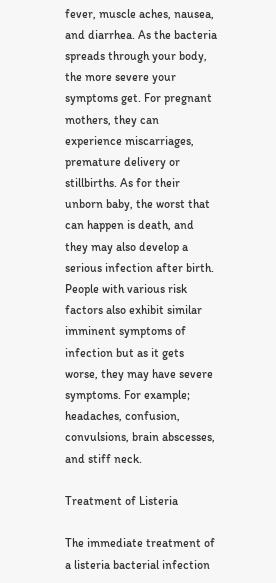fever, muscle aches, nausea, and diarrhea. As the bacteria spreads through your body, the more severe your symptoms get. For pregnant mothers, they can experience miscarriages, premature delivery or stillbirths. As for their unborn baby, the worst that can happen is death, and they may also develop a serious infection after birth. People with various risk factors also exhibit similar imminent symptoms of infection but as it gets worse, they may have severe symptoms. For example; headaches, confusion, convulsions, brain abscesses, and stiff neck.

Treatment of Listeria

The immediate treatment of a listeria bacterial infection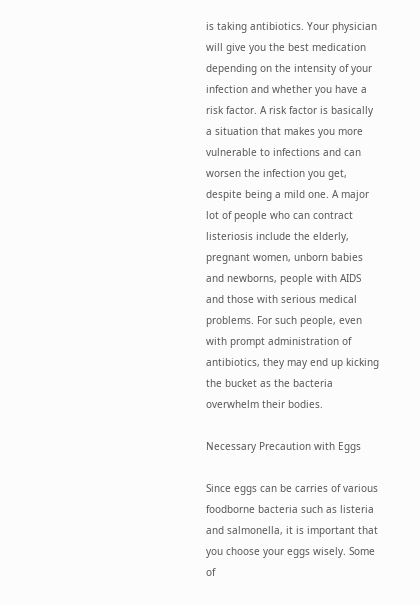is taking antibiotics. Your physician will give you the best medication depending on the intensity of your infection and whether you have a risk factor. A risk factor is basically a situation that makes you more vulnerable to infections and can worsen the infection you get, despite being a mild one. A major lot of people who can contract listeriosis include the elderly, pregnant women, unborn babies and newborns, people with AIDS and those with serious medical problems. For such people, even with prompt administration of antibiotics, they may end up kicking the bucket as the bacteria overwhelm their bodies.

Necessary Precaution with Eggs

Since eggs can be carries of various foodborne bacteria such as listeria and salmonella, it is important that you choose your eggs wisely. Some of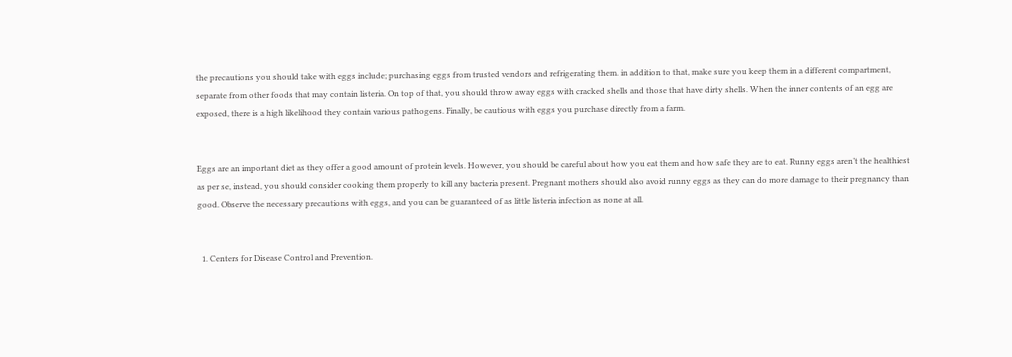the precautions you should take with eggs include; purchasing eggs from trusted vendors and refrigerating them. in addition to that, make sure you keep them in a different compartment, separate from other foods that may contain listeria. On top of that, you should throw away eggs with cracked shells and those that have dirty shells. When the inner contents of an egg are exposed, there is a high likelihood they contain various pathogens. Finally, be cautious with eggs you purchase directly from a farm.


Eggs are an important diet as they offer a good amount of protein levels. However, you should be careful about how you eat them and how safe they are to eat. Runny eggs aren’t the healthiest as per se, instead, you should consider cooking them properly to kill any bacteria present. Pregnant mothers should also avoid runny eggs as they can do more damage to their pregnancy than good. Observe the necessary precautions with eggs, and you can be guaranteed of as little listeria infection as none at all.


  1. Centers for Disease Control and Prevention.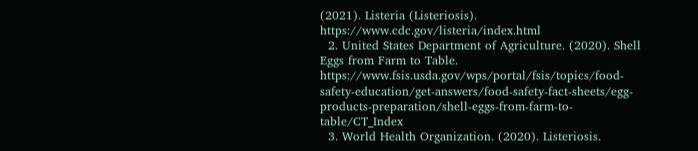(2021). Listeria (Listeriosis). https://www.cdc.gov/listeria/index.html
  2. United States Department of Agriculture. (2020). Shell Eggs from Farm to Table. https://www.fsis.usda.gov/wps/portal/fsis/topics/food-safety-education/get-answers/food-safety-fact-sheets/egg-products-preparation/shell-eggs-from-farm-to-table/CT_Index
  3. World Health Organization. (2020). Listeriosis.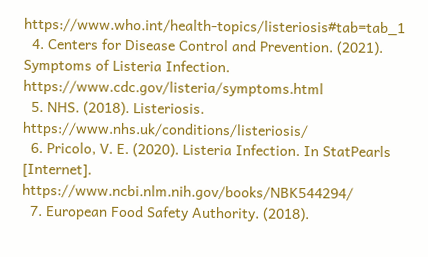https://www.who.int/health-topics/listeriosis#tab=tab_1
  4. Centers for Disease Control and Prevention. (2021). Symptoms of Listeria Infection. https://www.cdc.gov/listeria/symptoms.html
  5. NHS. (2018). Listeriosis. https://www.nhs.uk/conditions/listeriosis/
  6. Pricolo, V. E. (2020). Listeria Infection. In StatPearls [Internet]. https://www.ncbi.nlm.nih.gov/books/NBK544294/
  7. European Food Safety Authority. (2018).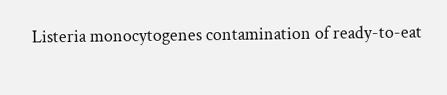Listeria monocytogenes contamination of ready-to-eat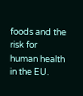foods and the risk for human health in the EU.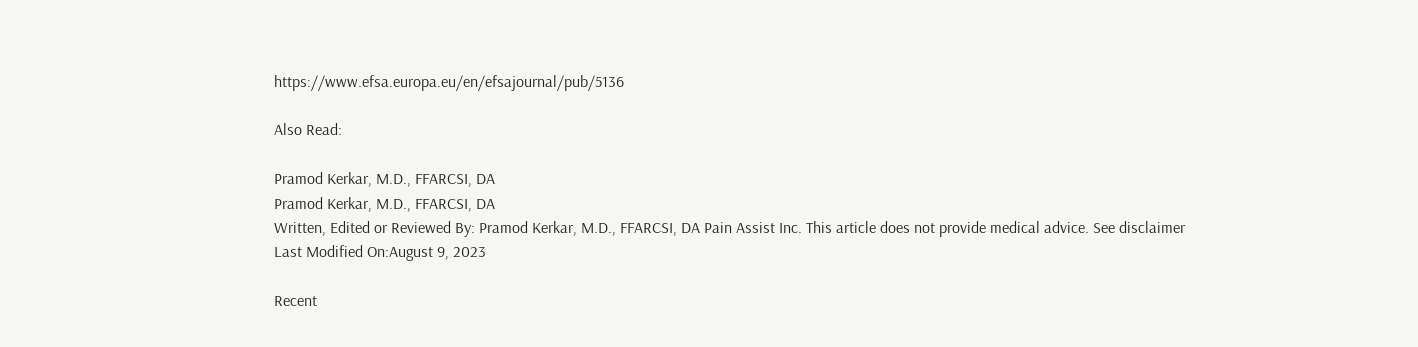https://www.efsa.europa.eu/en/efsajournal/pub/5136

Also Read:

Pramod Kerkar, M.D., FFARCSI, DA
Pramod Kerkar, M.D., FFARCSI, DA
Written, Edited or Reviewed By: Pramod Kerkar, M.D., FFARCSI, DA Pain Assist Inc. This article does not provide medical advice. See disclaimer
Last Modified On:August 9, 2023

Recent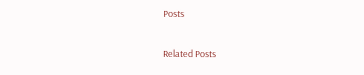Posts

Related Posts